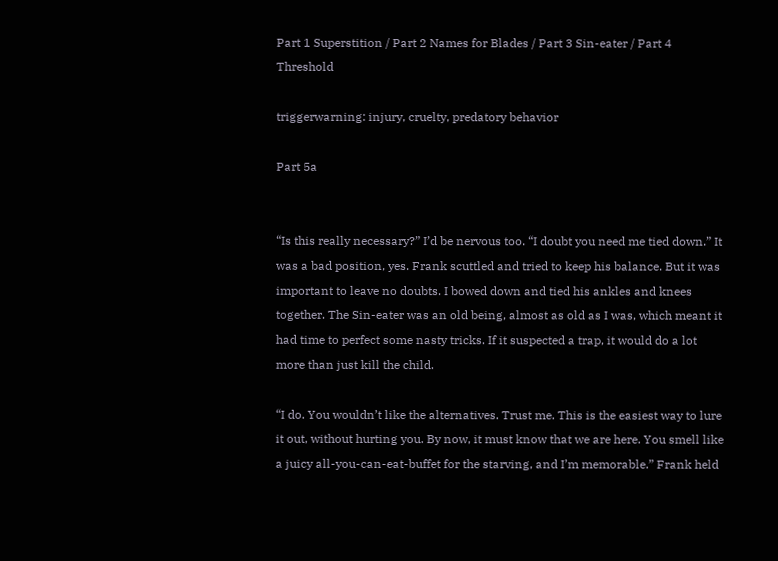Part 1 Superstition / Part 2 Names for Blades / Part 3 Sin-eater / Part 4 Threshold

triggerwarning: injury, cruelty, predatory behavior

Part 5a


“Is this really necessary?” I’d be nervous too. “I doubt you need me tied down.” It was a bad position, yes. Frank scuttled and tried to keep his balance. But it was important to leave no doubts. I bowed down and tied his ankles and knees together. The Sin-eater was an old being, almost as old as I was, which meant it had time to perfect some nasty tricks. If it suspected a trap, it would do a lot more than just kill the child.

“I do. You wouldn’t like the alternatives. Trust me. This is the easiest way to lure it out, without hurting you. By now, it must know that we are here. You smell like a juicy all-you-can-eat-buffet for the starving, and I’m memorable.” Frank held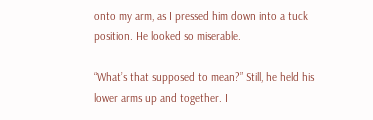onto my arm, as I pressed him down into a tuck position. He looked so miserable.

“What’s that supposed to mean?” Still, he held his lower arms up and together. I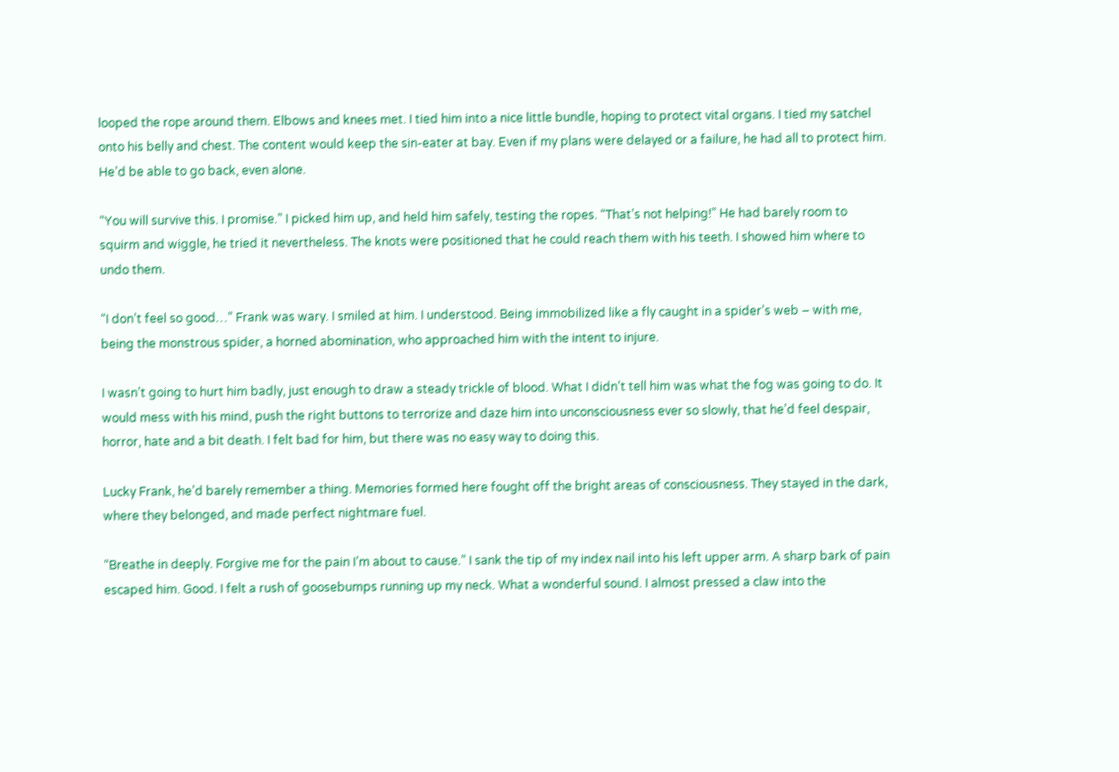looped the rope around them. Elbows and knees met. I tied him into a nice little bundle, hoping to protect vital organs. I tied my satchel onto his belly and chest. The content would keep the sin-eater at bay. Even if my plans were delayed or a failure, he had all to protect him. He’d be able to go back, even alone.

“You will survive this. I promise.” I picked him up, and held him safely, testing the ropes. “That’s not helping!” He had barely room to squirm and wiggle, he tried it nevertheless. The knots were positioned that he could reach them with his teeth. I showed him where to undo them.

“I don’t feel so good…” Frank was wary. I smiled at him. I understood. Being immobilized like a fly caught in a spider’s web – with me, being the monstrous spider, a horned abomination, who approached him with the intent to injure.

I wasn’t going to hurt him badly, just enough to draw a steady trickle of blood. What I didn’t tell him was what the fog was going to do. It would mess with his mind, push the right buttons to terrorize and daze him into unconsciousness ever so slowly, that he’d feel despair, horror, hate and a bit death. I felt bad for him, but there was no easy way to doing this.

Lucky Frank, he’d barely remember a thing. Memories formed here fought off the bright areas of consciousness. They stayed in the dark, where they belonged, and made perfect nightmare fuel.

“Breathe in deeply. Forgive me for the pain I’m about to cause.” I sank the tip of my index nail into his left upper arm. A sharp bark of pain escaped him. Good. I felt a rush of goosebumps running up my neck. What a wonderful sound. I almost pressed a claw into the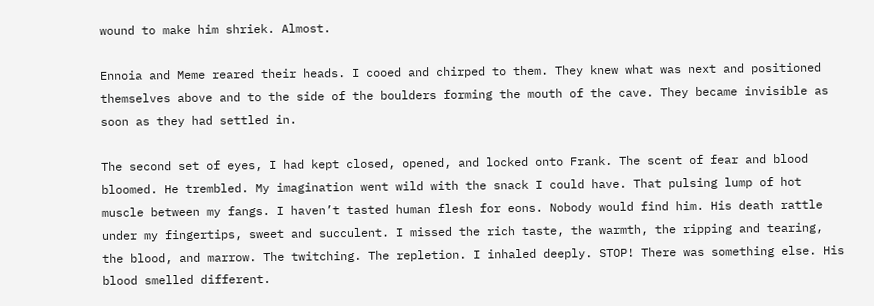wound to make him shriek. Almost.

Ennoia and Meme reared their heads. I cooed and chirped to them. They knew what was next and positioned themselves above and to the side of the boulders forming the mouth of the cave. They became invisible as soon as they had settled in.

The second set of eyes, I had kept closed, opened, and locked onto Frank. The scent of fear and blood bloomed. He trembled. My imagination went wild with the snack I could have. That pulsing lump of hot muscle between my fangs. I haven’t tasted human flesh for eons. Nobody would find him. His death rattle under my fingertips, sweet and succulent. I missed the rich taste, the warmth, the ripping and tearing, the blood, and marrow. The twitching. The repletion. I inhaled deeply. STOP! There was something else. His blood smelled different.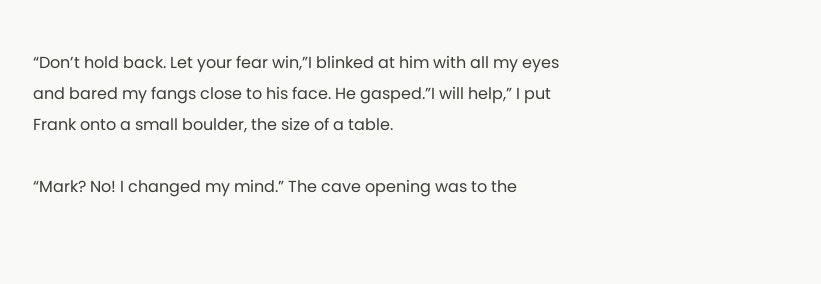“Don’t hold back. Let your fear win,”I blinked at him with all my eyes and bared my fangs close to his face. He gasped.”I will help,” I put Frank onto a small boulder, the size of a table.

“Mark? No! I changed my mind.” The cave opening was to the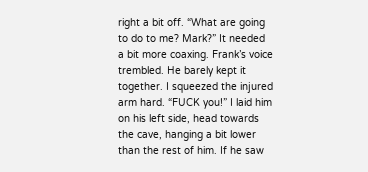right a bit off. “What are going to do to me? Mark?” It needed a bit more coaxing. Frank’s voice trembled. He barely kept it together. I squeezed the injured arm hard. “FUCK you!” I laid him on his left side, head towards the cave, hanging a bit lower than the rest of him. If he saw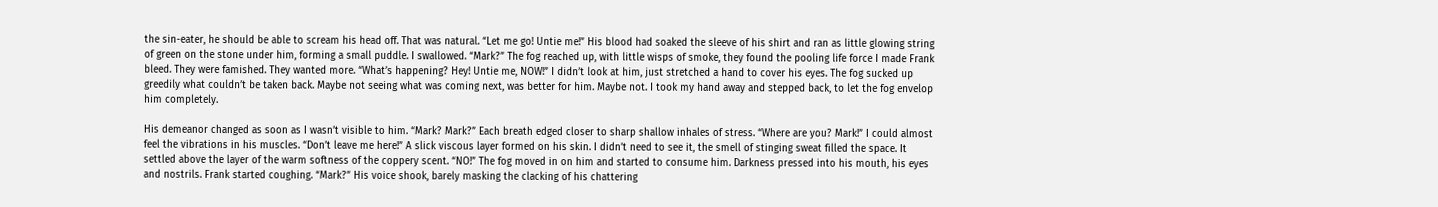the sin-eater, he should be able to scream his head off. That was natural. “Let me go! Untie me!” His blood had soaked the sleeve of his shirt and ran as little glowing string of green on the stone under him, forming a small puddle. I swallowed. “Mark?” The fog reached up, with little wisps of smoke, they found the pooling life force I made Frank bleed. They were famished. They wanted more. “What’s happening? Hey! Untie me, NOW!” I didn’t look at him, just stretched a hand to cover his eyes. The fog sucked up greedily what couldn’t be taken back. Maybe not seeing what was coming next, was better for him. Maybe not. I took my hand away and stepped back, to let the fog envelop him completely.

His demeanor changed as soon as I wasn’t visible to him. “Mark? Mark?” Each breath edged closer to sharp shallow inhales of stress. “Where are you? Mark!” I could almost feel the vibrations in his muscles. “Don’t leave me here!” A slick viscous layer formed on his skin. I didn’t need to see it, the smell of stinging sweat filled the space. It settled above the layer of the warm softness of the coppery scent. “NO!” The fog moved in on him and started to consume him. Darkness pressed into his mouth, his eyes and nostrils. Frank started coughing. “Mark?” His voice shook, barely masking the clacking of his chattering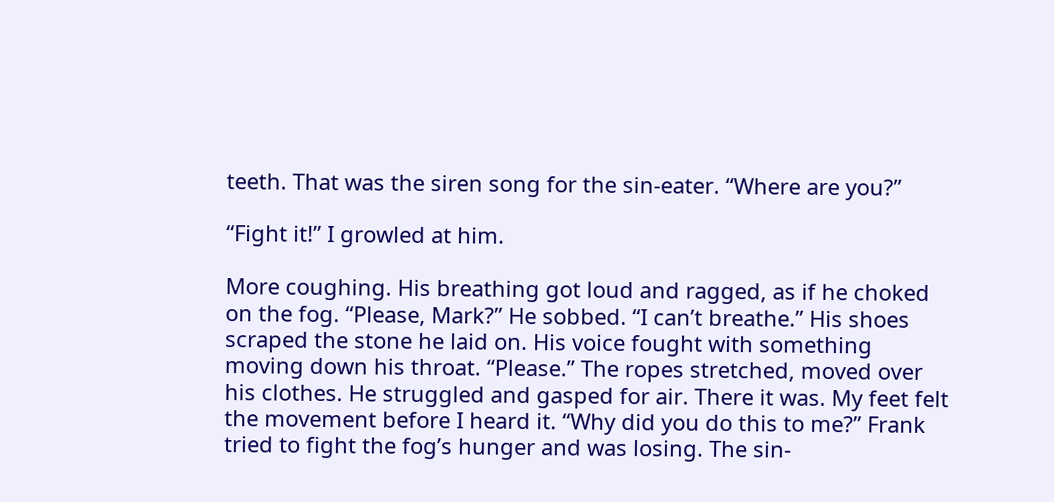teeth. That was the siren song for the sin-eater. “Where are you?”

“Fight it!” I growled at him.

More coughing. His breathing got loud and ragged, as if he choked on the fog. “Please, Mark?” He sobbed. “I can’t breathe.” His shoes scraped the stone he laid on. His voice fought with something moving down his throat. “Please.” The ropes stretched, moved over his clothes. He struggled and gasped for air. There it was. My feet felt the movement before I heard it. “Why did you do this to me?” Frank tried to fight the fog’s hunger and was losing. The sin-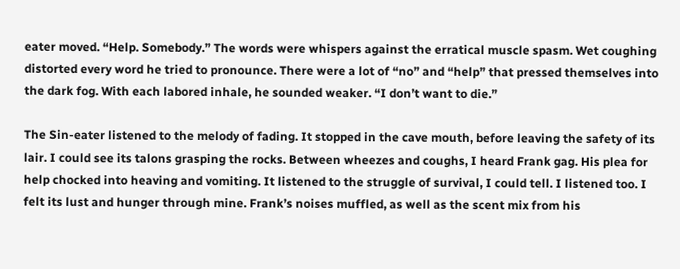eater moved. “Help. Somebody.” The words were whispers against the erratical muscle spasm. Wet coughing distorted every word he tried to pronounce. There were a lot of “no” and “help” that pressed themselves into the dark fog. With each labored inhale, he sounded weaker. “I don’t want to die.”

The Sin-eater listened to the melody of fading. It stopped in the cave mouth, before leaving the safety of its lair. I could see its talons grasping the rocks. Between wheezes and coughs, I heard Frank gag. His plea for help chocked into heaving and vomiting. It listened to the struggle of survival, I could tell. I listened too. I felt its lust and hunger through mine. Frank’s noises muffled, as well as the scent mix from his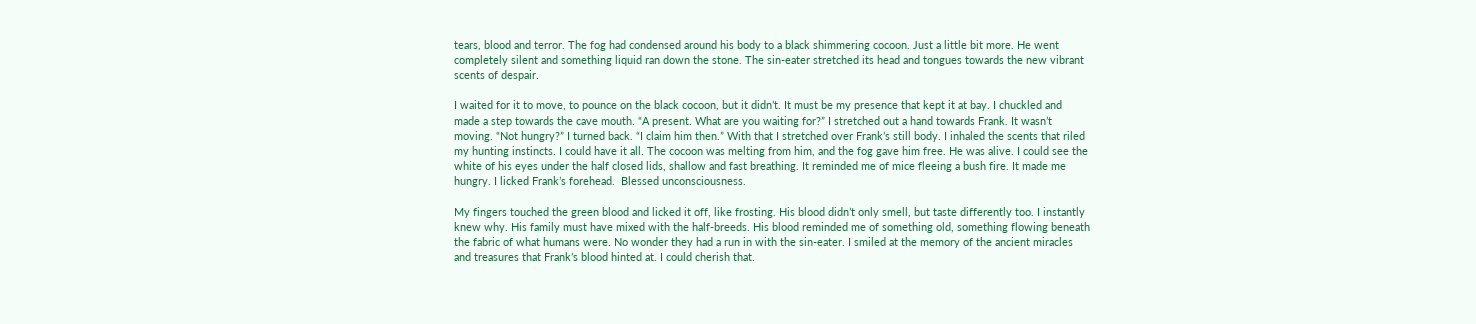tears, blood and terror. The fog had condensed around his body to a black shimmering cocoon. Just a little bit more. He went completely silent and something liquid ran down the stone. The sin-eater stretched its head and tongues towards the new vibrant scents of despair.

I waited for it to move, to pounce on the black cocoon, but it didn’t. It must be my presence that kept it at bay. I chuckled and made a step towards the cave mouth. “A present. What are you waiting for?” I stretched out a hand towards Frank. It wasn’t moving. “Not hungry?” I turned back. “I claim him then.” With that I stretched over Frank’s still body. I inhaled the scents that riled my hunting instincts. I could have it all. The cocoon was melting from him, and the fog gave him free. He was alive. I could see the white of his eyes under the half closed lids, shallow and fast breathing. It reminded me of mice fleeing a bush fire. It made me hungry. I licked Frank’s forehead.  Blessed unconsciousness.

My fingers touched the green blood and licked it off, like frosting. His blood didn’t only smell, but taste differently too. I instantly knew why. His family must have mixed with the half-breeds. His blood reminded me of something old, something flowing beneath the fabric of what humans were. No wonder they had a run in with the sin-eater. I smiled at the memory of the ancient miracles and treasures that Frank’s blood hinted at. I could cherish that.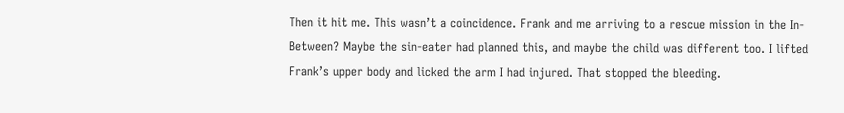Then it hit me. This wasn’t a coincidence. Frank and me arriving to a rescue mission in the In-Between? Maybe the sin-eater had planned this, and maybe the child was different too. I lifted Frank’s upper body and licked the arm I had injured. That stopped the bleeding.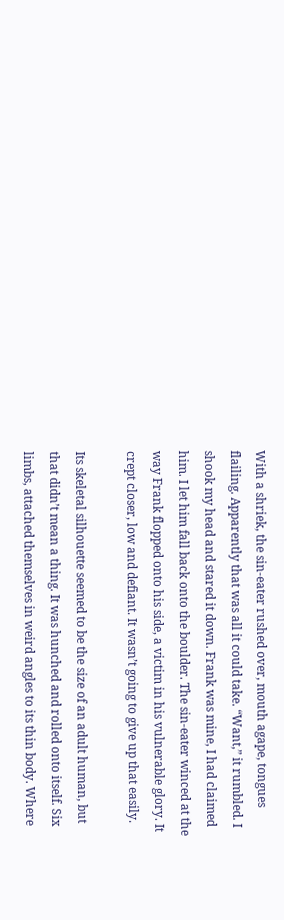With a shriek, the sin-eater rushed over, mouth agape, tongues flailing. Apparently that was all it could take. “Want,” it rumbled. I shook my head and stared it down. Frank was mine, I had claimed him. I let him fall back onto the boulder. The sin-eater winced at the way Frank flopped onto his side, a victim in his vulnerable glory. It crept closer, low and defiant. It wasn’t going to give up that easily.

Its skeletal silhouette seemed to be the size of an adult human, but that didn’t mean a thing. It was hunched and rolled onto itself. Six limbs, attached themselves in weird angles to its thin body. Where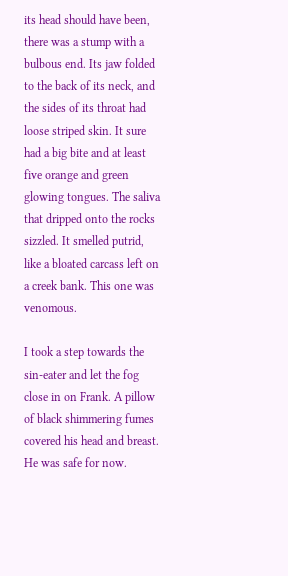its head should have been, there was a stump with a bulbous end. Its jaw folded to the back of its neck, and the sides of its throat had loose striped skin. It sure had a big bite and at least five orange and green glowing tongues. The saliva that dripped onto the rocks sizzled. It smelled putrid, like a bloated carcass left on a creek bank. This one was venomous.

I took a step towards the sin-eater and let the fog close in on Frank. A pillow of black shimmering fumes covered his head and breast. He was safe for now.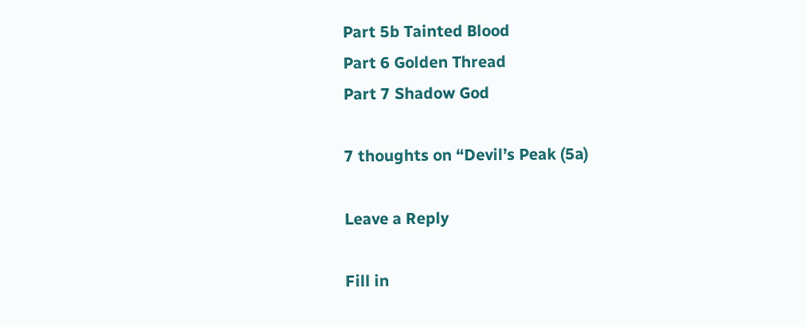Part 5b Tainted Blood
Part 6 Golden Thread
Part 7 Shadow God

7 thoughts on “Devil’s Peak (5a)

Leave a Reply

Fill in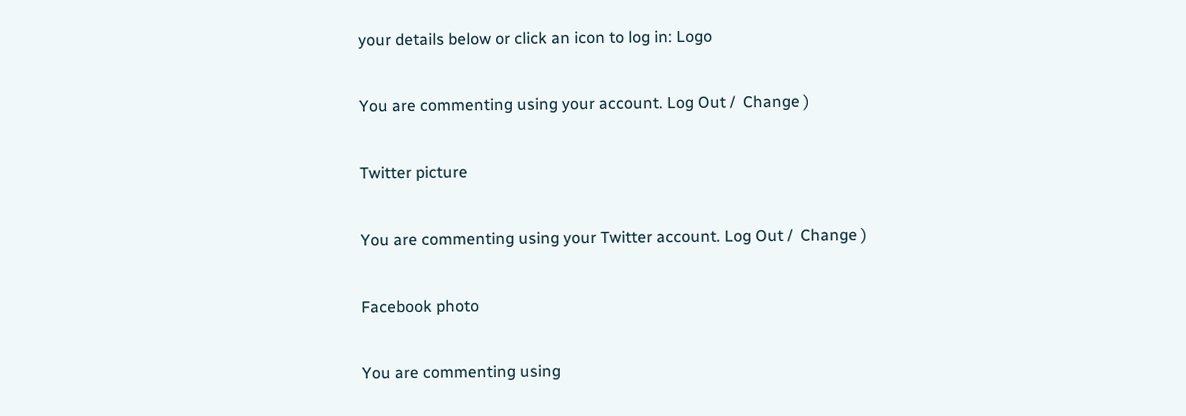your details below or click an icon to log in: Logo

You are commenting using your account. Log Out /  Change )

Twitter picture

You are commenting using your Twitter account. Log Out /  Change )

Facebook photo

You are commenting using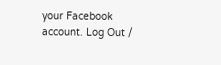your Facebook account. Log Out /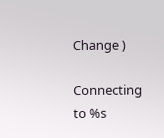Change )

Connecting to %s